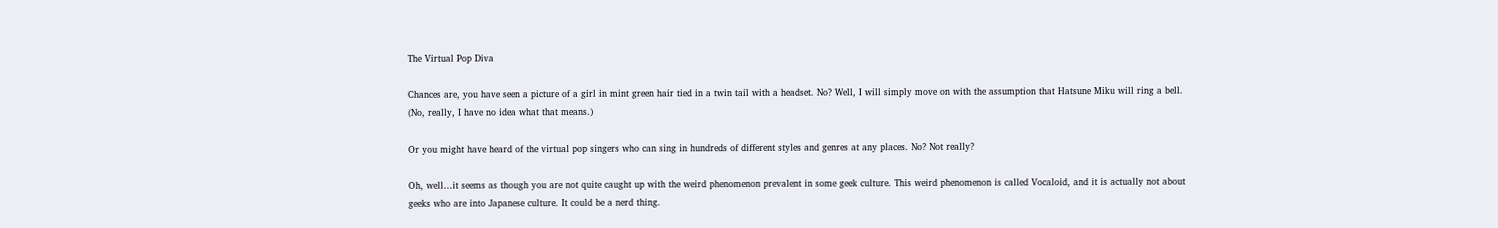The Virtual Pop Diva

Chances are, you have seen a picture of a girl in mint green hair tied in a twin tail with a headset. No? Well, I will simply move on with the assumption that Hatsune Miku will ring a bell. (No, really, I have no idea what that means.)

Or you might have heard of the virtual pop singers who can sing in hundreds of different styles and genres at any places. No? Not really?

Oh, well…it seems as though you are not quite caught up with the weird phenomenon prevalent in some geek culture. This weird phenomenon is called Vocaloid, and it is actually not about geeks who are into Japanese culture. It could be a nerd thing.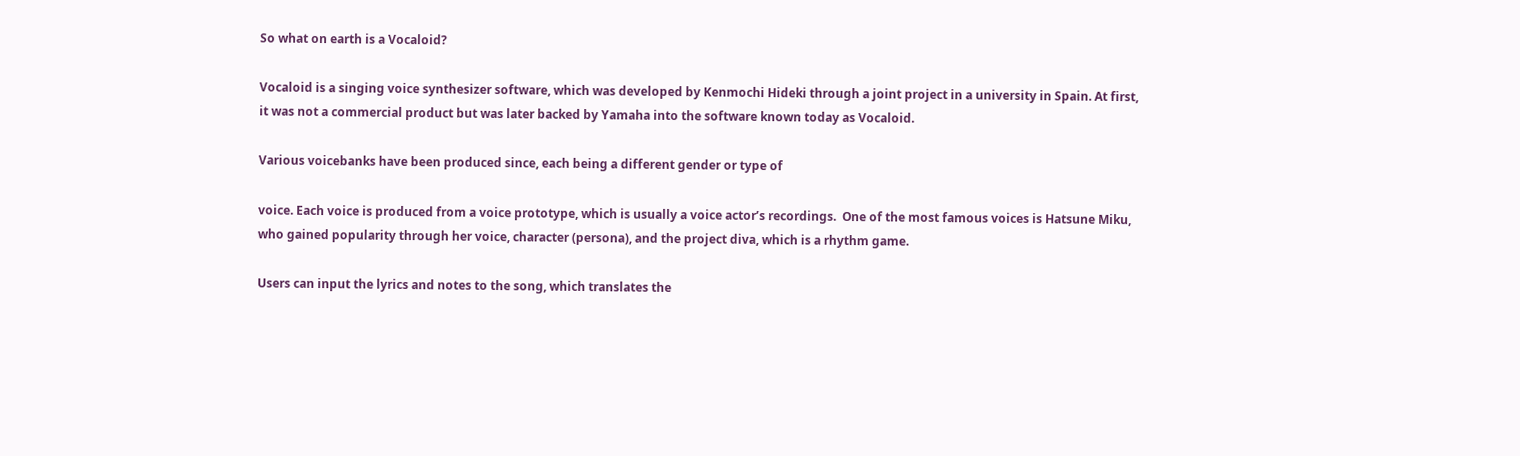So what on earth is a Vocaloid?

Vocaloid is a singing voice synthesizer software, which was developed by Kenmochi Hideki through a joint project in a university in Spain. At first, it was not a commercial product but was later backed by Yamaha into the software known today as Vocaloid.

Various voicebanks have been produced since, each being a different gender or type of

voice. Each voice is produced from a voice prototype, which is usually a voice actor’s recordings.  One of the most famous voices is Hatsune Miku, who gained popularity through her voice, character (persona), and the project diva, which is a rhythm game.

Users can input the lyrics and notes to the song, which translates the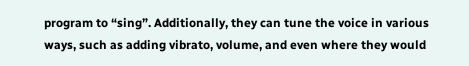program to “sing”. Additionally, they can tune the voice in various ways, such as adding vibrato, volume, and even where they would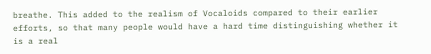breathe. This added to the realism of Vocaloids compared to their earlier efforts, so that many people would have a hard time distinguishing whether it is a real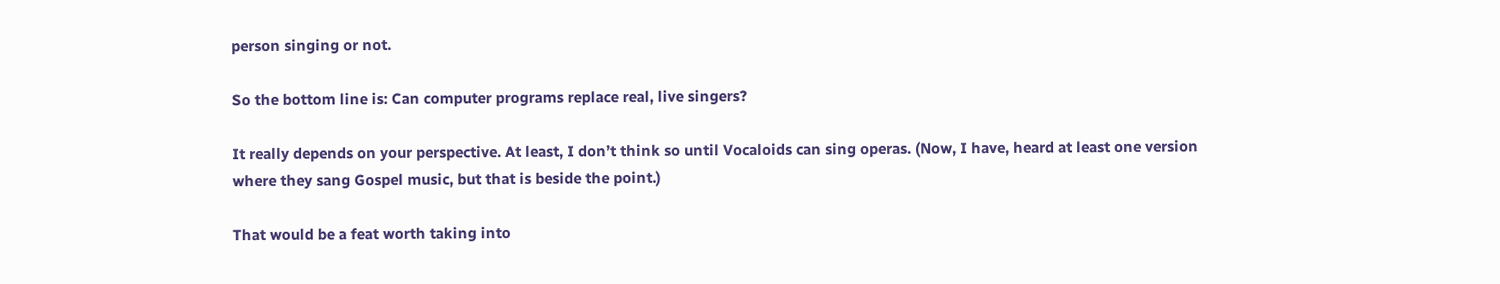person singing or not.

So the bottom line is: Can computer programs replace real, live singers?

It really depends on your perspective. At least, I don’t think so until Vocaloids can sing operas. (Now, I have, heard at least one version where they sang Gospel music, but that is beside the point.)

That would be a feat worth taking into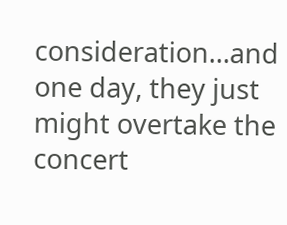consideration…and one day, they just might overtake the concert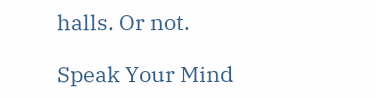halls. Or not.

Speak Your Mind